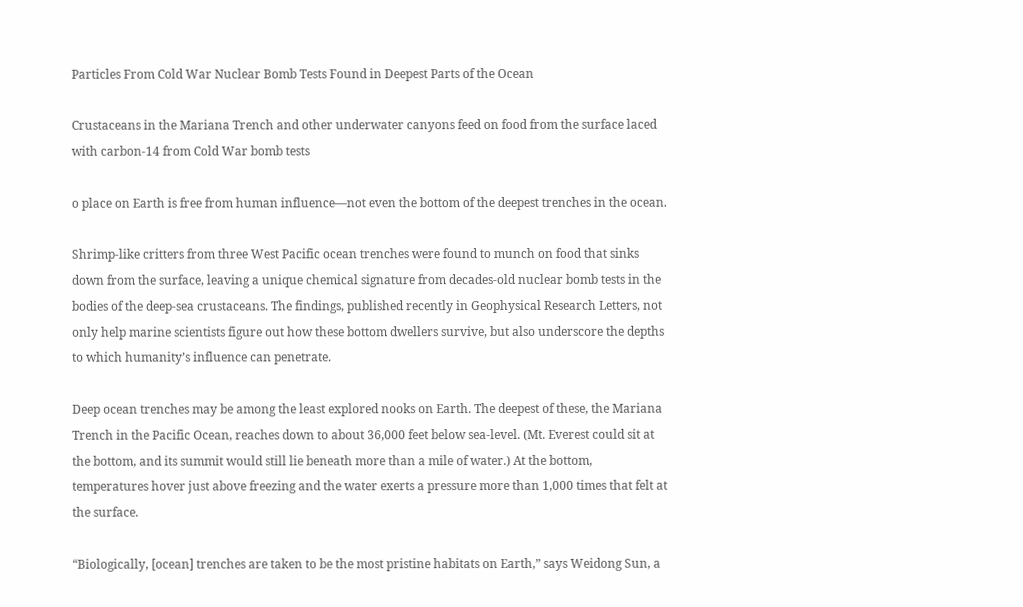Particles From Cold War Nuclear Bomb Tests Found in Deepest Parts of the Ocean

Crustaceans in the Mariana Trench and other underwater canyons feed on food from the surface laced with carbon-14 from Cold War bomb tests

o place on Earth is free from human influence—not even the bottom of the deepest trenches in the ocean.

Shrimp-like critters from three West Pacific ocean trenches were found to munch on food that sinks down from the surface, leaving a unique chemical signature from decades-old nuclear bomb tests in the bodies of the deep-sea crustaceans. The findings, published recently in Geophysical Research Letters, not only help marine scientists figure out how these bottom dwellers survive, but also underscore the depths to which humanity’s influence can penetrate.

Deep ocean trenches may be among the least explored nooks on Earth. The deepest of these, the Mariana Trench in the Pacific Ocean, reaches down to about 36,000 feet below sea-level. (Mt. Everest could sit at the bottom, and its summit would still lie beneath more than a mile of water.) At the bottom, temperatures hover just above freezing and the water exerts a pressure more than 1,000 times that felt at the surface.

“Biologically, [ocean] trenches are taken to be the most pristine habitats on Earth,” says Weidong Sun, a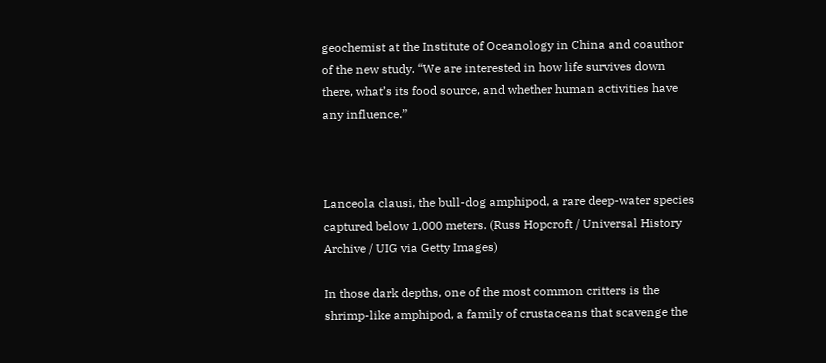geochemist at the Institute of Oceanology in China and coauthor of the new study. “We are interested in how life survives down there, what’s its food source, and whether human activities have any influence.”



Lanceola clausi, the bull-dog amphipod, a rare deep-water species captured below 1,000 meters. (Russ Hopcroft / Universal History Archive / UIG via Getty Images)

In those dark depths, one of the most common critters is the shrimp-like amphipod, a family of crustaceans that scavenge the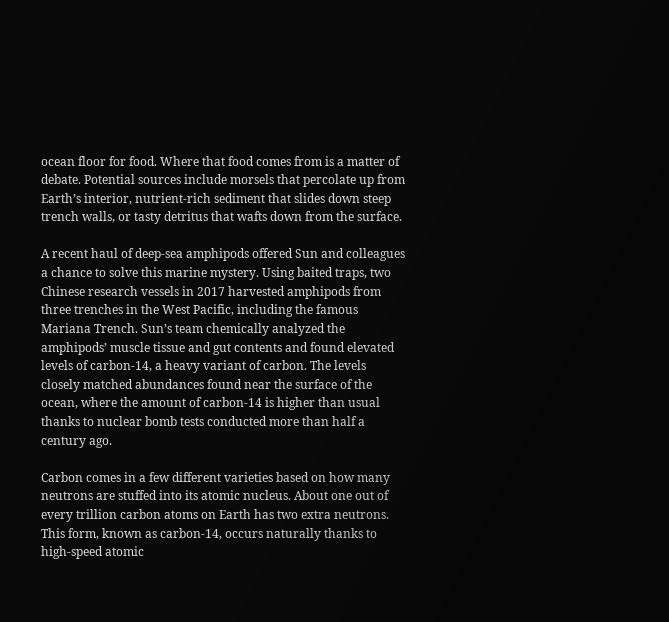ocean floor for food. Where that food comes from is a matter of debate. Potential sources include morsels that percolate up from Earth’s interior, nutrient-rich sediment that slides down steep trench walls, or tasty detritus that wafts down from the surface.

A recent haul of deep-sea amphipods offered Sun and colleagues a chance to solve this marine mystery. Using baited traps, two Chinese research vessels in 2017 harvested amphipods from three trenches in the West Pacific, including the famous Mariana Trench. Sun’s team chemically analyzed the amphipods’ muscle tissue and gut contents and found elevated levels of carbon-14, a heavy variant of carbon. The levels closely matched abundances found near the surface of the ocean, where the amount of carbon-14 is higher than usual thanks to nuclear bomb tests conducted more than half a century ago.

Carbon comes in a few different varieties based on how many neutrons are stuffed into its atomic nucleus. About one out of every trillion carbon atoms on Earth has two extra neutrons. This form, known as carbon-14, occurs naturally thanks to high-speed atomic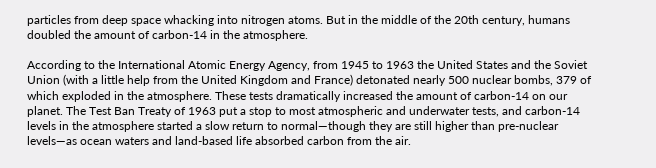particles from deep space whacking into nitrogen atoms. But in the middle of the 20th century, humans doubled the amount of carbon-14 in the atmosphere.

According to the International Atomic Energy Agency, from 1945 to 1963 the United States and the Soviet Union (with a little help from the United Kingdom and France) detonated nearly 500 nuclear bombs, 379 of which exploded in the atmosphere. These tests dramatically increased the amount of carbon-14 on our planet. The Test Ban Treaty of 1963 put a stop to most atmospheric and underwater tests, and carbon-14 levels in the atmosphere started a slow return to normal—though they are still higher than pre-nuclear levels—as ocean waters and land-based life absorbed carbon from the air.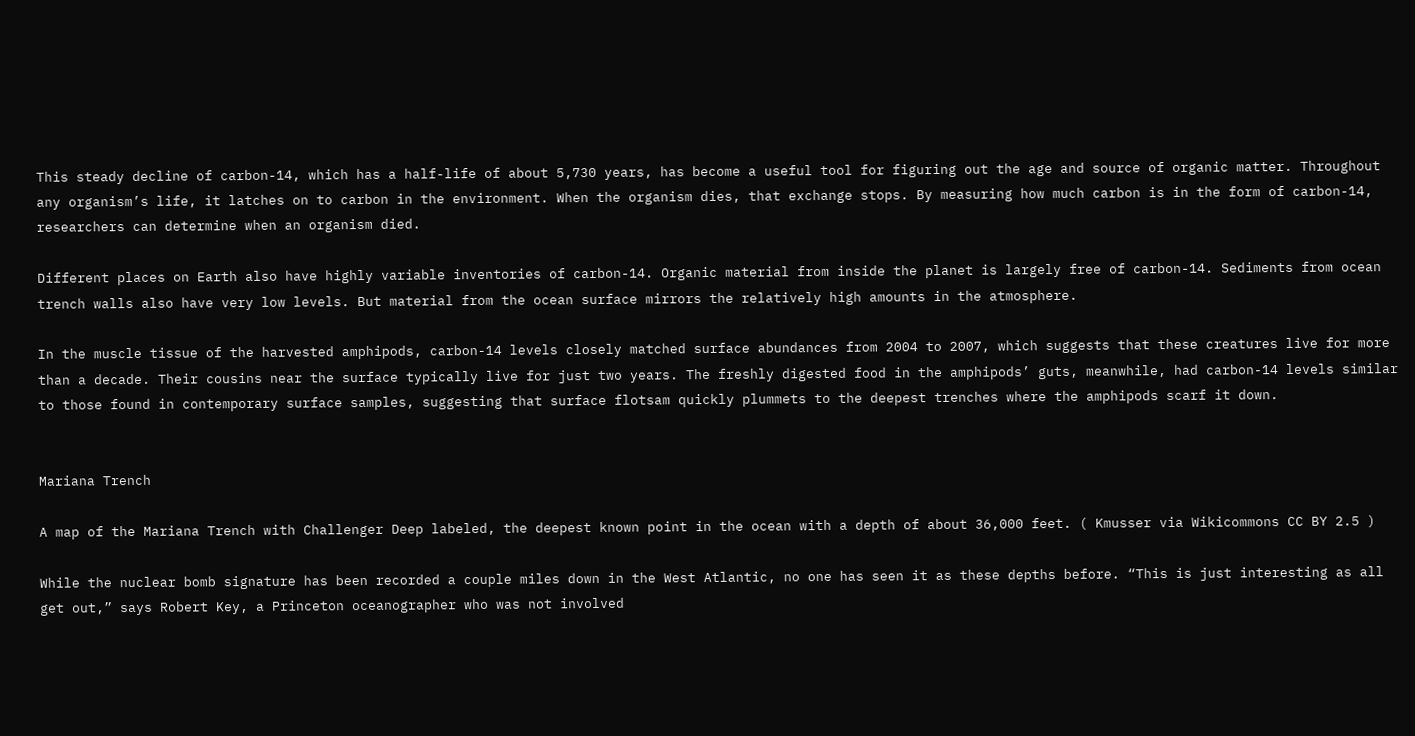This steady decline of carbon-14, which has a half-life of about 5,730 years, has become a useful tool for figuring out the age and source of organic matter. Throughout any organism’s life, it latches on to carbon in the environment. When the organism dies, that exchange stops. By measuring how much carbon is in the form of carbon-14, researchers can determine when an organism died.

Different places on Earth also have highly variable inventories of carbon-14. Organic material from inside the planet is largely free of carbon-14. Sediments from ocean trench walls also have very low levels. But material from the ocean surface mirrors the relatively high amounts in the atmosphere.

In the muscle tissue of the harvested amphipods, carbon-14 levels closely matched surface abundances from 2004 to 2007, which suggests that these creatures live for more than a decade. Their cousins near the surface typically live for just two years. The freshly digested food in the amphipods’ guts, meanwhile, had carbon-14 levels similar to those found in contemporary surface samples, suggesting that surface flotsam quickly plummets to the deepest trenches where the amphipods scarf it down.


Mariana Trench

A map of the Mariana Trench with Challenger Deep labeled, the deepest known point in the ocean with a depth of about 36,000 feet. ( Kmusser via Wikicommons CC BY 2.5 )

While the nuclear bomb signature has been recorded a couple miles down in the West Atlantic, no one has seen it as these depths before. “This is just interesting as all get out,” says Robert Key, a Princeton oceanographer who was not involved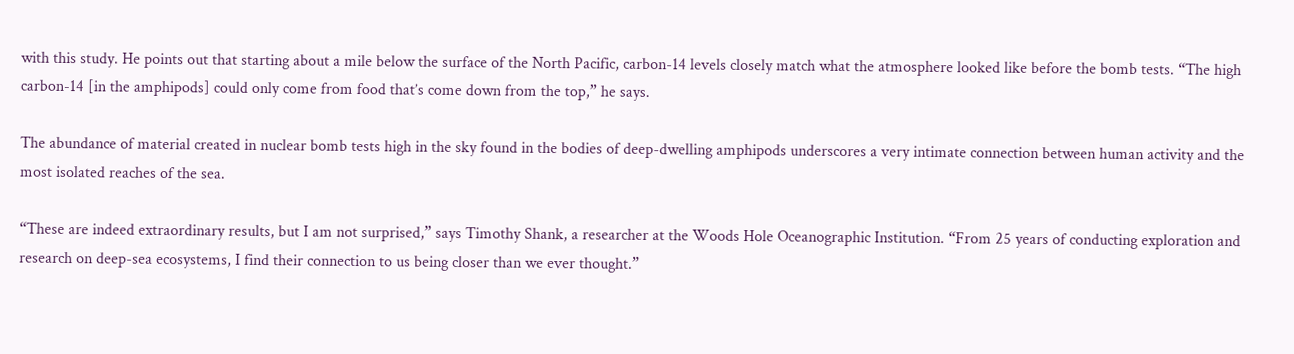with this study. He points out that starting about a mile below the surface of the North Pacific, carbon-14 levels closely match what the atmosphere looked like before the bomb tests. “The high carbon-14 [in the amphipods] could only come from food that’s come down from the top,” he says.

The abundance of material created in nuclear bomb tests high in the sky found in the bodies of deep-dwelling amphipods underscores a very intimate connection between human activity and the most isolated reaches of the sea.

“These are indeed extraordinary results, but I am not surprised,” says Timothy Shank, a researcher at the Woods Hole Oceanographic Institution. “From 25 years of conducting exploration and research on deep-sea ecosystems, I find their connection to us being closer than we ever thought.”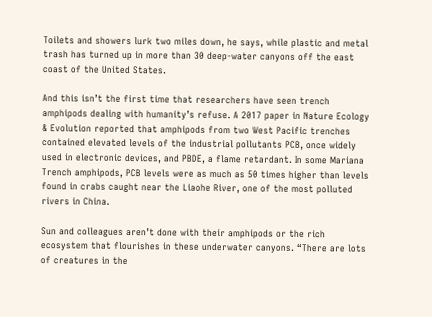Toilets and showers lurk two miles down, he says, while plastic and metal trash has turned up in more than 30 deep-water canyons off the east coast of the United States.

And this isn’t the first time that researchers have seen trench amphipods dealing with humanity’s refuse. A 2017 paper in Nature Ecology & Evolution reported that amphipods from two West Pacific trenches contained elevated levels of the industrial pollutants PCB, once widely used in electronic devices, and PBDE, a flame retardant. In some Mariana Trench amphipods, PCB levels were as much as 50 times higher than levels found in crabs caught near the Liaohe River, one of the most polluted rivers in China.

Sun and colleagues aren’t done with their amphipods or the rich ecosystem that flourishes in these underwater canyons. “There are lots of creatures in the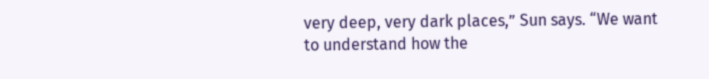very deep, very dark places,” Sun says. “We want to understand how the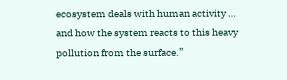ecosystem deals with human activity … and how the system reacts to this heavy pollution from the surface.”